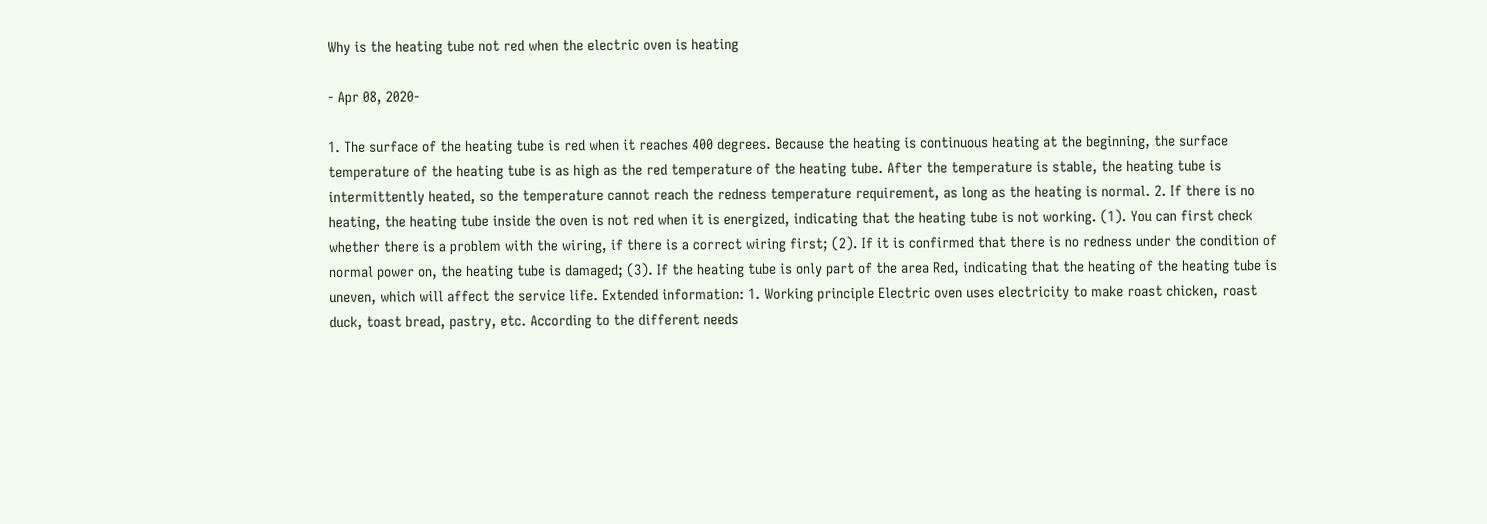Why is the heating tube not red when the electric oven is heating

- Apr 08, 2020-

1. The surface of the heating tube is red when it reaches 400 degrees. Because the heating is continuous heating at the beginning, the surface temperature of the heating tube is as high as the red temperature of the heating tube. After the temperature is stable, the heating tube is intermittently heated, so the temperature cannot reach the redness temperature requirement, as long as the heating is normal. 2. If there is no heating, the heating tube inside the oven is not red when it is energized, indicating that the heating tube is not working. (1). You can first check whether there is a problem with the wiring, if there is a correct wiring first; (2). If it is confirmed that there is no redness under the condition of normal power on, the heating tube is damaged; (3). If the heating tube is only part of the area Red, indicating that the heating of the heating tube is uneven, which will affect the service life. Extended information: 1. Working principle Electric oven uses electricity to make roast chicken, roast duck, toast bread, pastry, etc. According to the different needs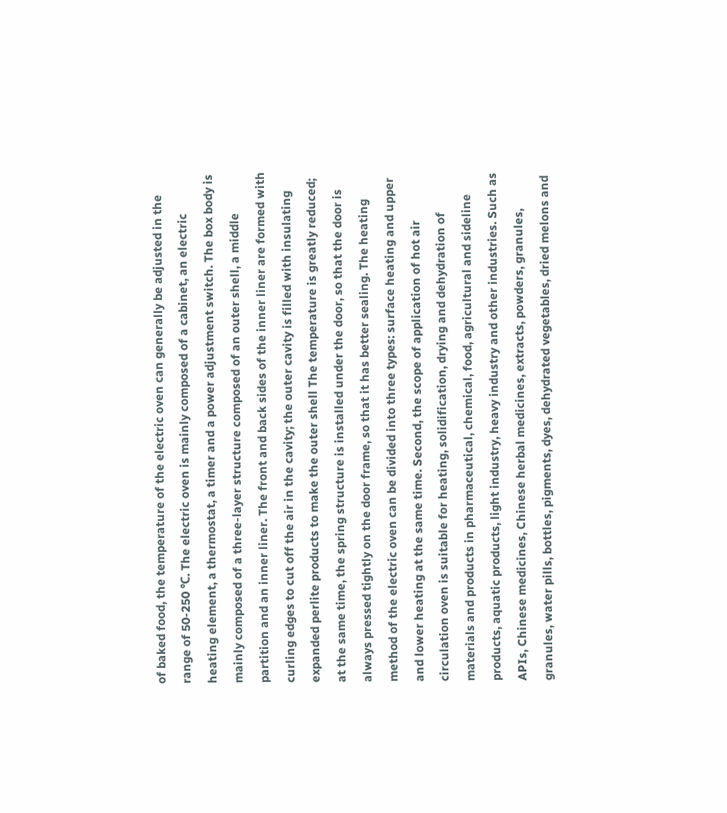of baked food, the temperature of the electric oven can generally be adjusted in the range of 50-250 ℃. The electric oven is mainly composed of a cabinet, an electric heating element, a thermostat, a timer and a power adjustment switch. The box body is mainly composed of a three-layer structure composed of an outer shell, a middle partition and an inner liner. The front and back sides of the inner liner are formed with curling edges to cut off the air in the cavity; the outer cavity is filled with insulating expanded perlite products to make the outer shell The temperature is greatly reduced; at the same time, the spring structure is installed under the door, so that the door is always pressed tightly on the door frame, so that it has better sealing. The heating method of the electric oven can be divided into three types: surface heating and upper and lower heating at the same time. Second, the scope of application of hot air circulation oven is suitable for heating, solidification, drying and dehydration of materials and products in pharmaceutical, chemical, food, agricultural and sideline products, aquatic products, light industry, heavy industry and other industries. Such as APIs, Chinese medicines, Chinese herbal medicines, extracts, powders, granules, granules, water pills, bottles, pigments, dyes, dehydrated vegetables, dried melons and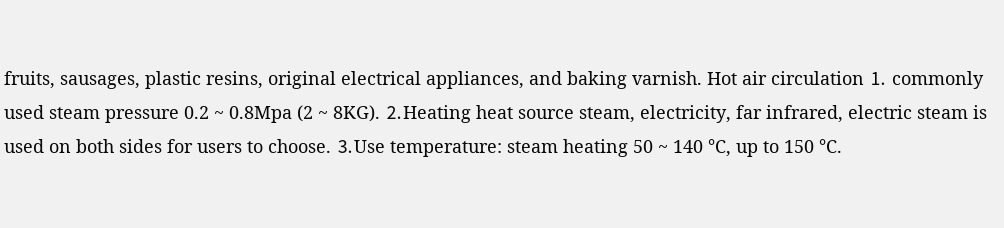fruits, sausages, plastic resins, original electrical appliances, and baking varnish. Hot air circulation ⒈ commonly used steam pressure 0.2 ~ 0.8Mpa (2 ~ 8KG). ⒉Heating heat source steam, electricity, far infrared, electric steam is used on both sides for users to choose. ⒊Use temperature: steam heating 50 ~ 140 ℃, up to 150 ℃.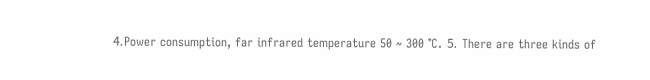⒋Power consumption, far infrared temperature 50 ~ 300 ℃. ⒌ There are three kinds of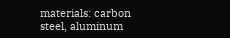materials: carbon steel, aluminum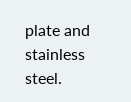plate and stainless steel.